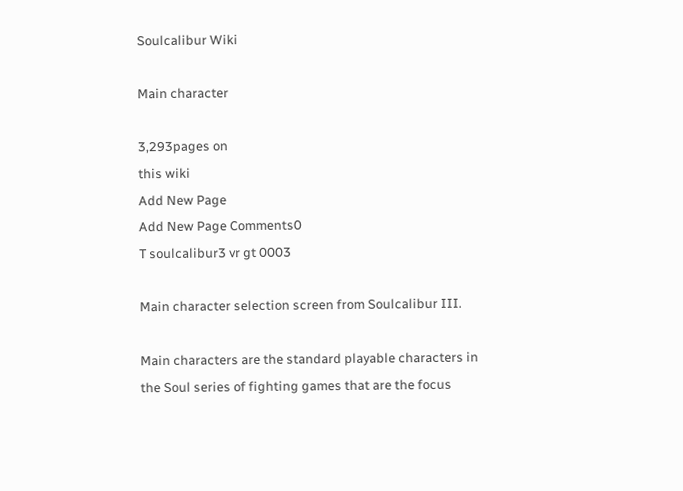Soulcalibur Wiki

Main character

3,293pages on
this wiki
Add New Page
Add New Page Comments0
T soulcalibur3 vr gt 0003

Main character selection screen from Soulcalibur III.

Main characters are the standard playable characters in the Soul series of fighting games that are the focus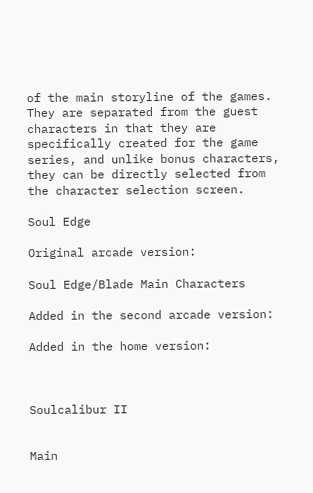of the main storyline of the games. They are separated from the guest characters in that they are specifically created for the game series, and unlike bonus characters, they can be directly selected from the character selection screen.

Soul Edge

Original arcade version:

Soul Edge/Blade Main Characters

Added in the second arcade version:

Added in the home version:



Soulcalibur II


Main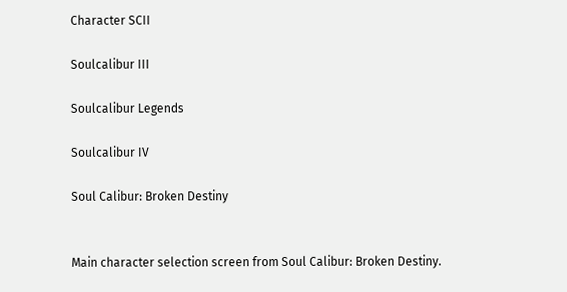Character SCII

Soulcalibur III

Soulcalibur Legends

Soulcalibur IV

Soul Calibur: Broken Destiny


Main character selection screen from Soul Calibur: Broken Destiny.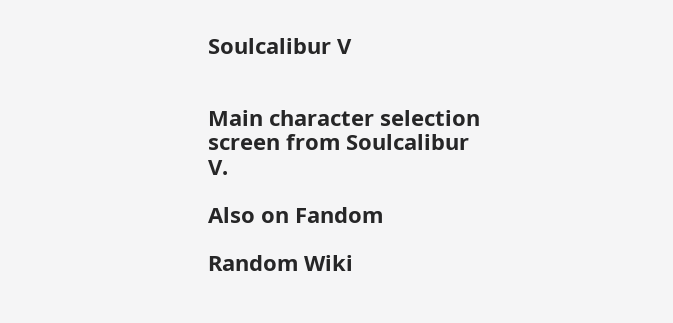Soulcalibur V


Main character selection screen from Soulcalibur V.

Also on Fandom

Random Wiki